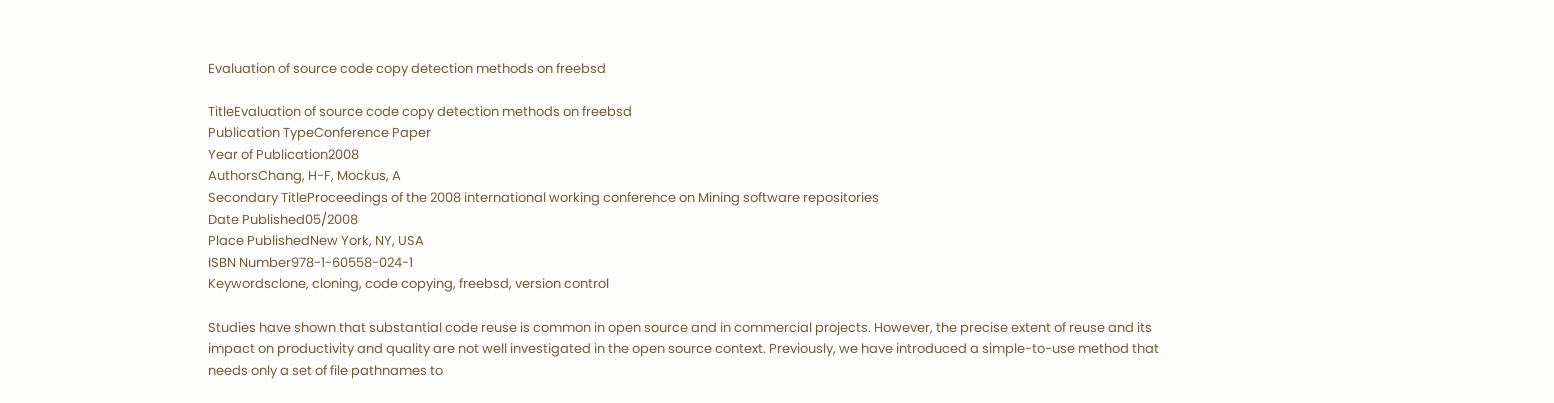Evaluation of source code copy detection methods on freebsd

TitleEvaluation of source code copy detection methods on freebsd
Publication TypeConference Paper
Year of Publication2008
AuthorsChang, H-F, Mockus, A
Secondary TitleProceedings of the 2008 international working conference on Mining software repositories
Date Published05/2008
Place PublishedNew York, NY, USA
ISBN Number978-1-60558-024-1
Keywordsclone, cloning, code copying, freebsd, version control

Studies have shown that substantial code reuse is common in open source and in commercial projects. However, the precise extent of reuse and its impact on productivity and quality are not well investigated in the open source context. Previously, we have introduced a simple-to-use method that needs only a set of file pathnames to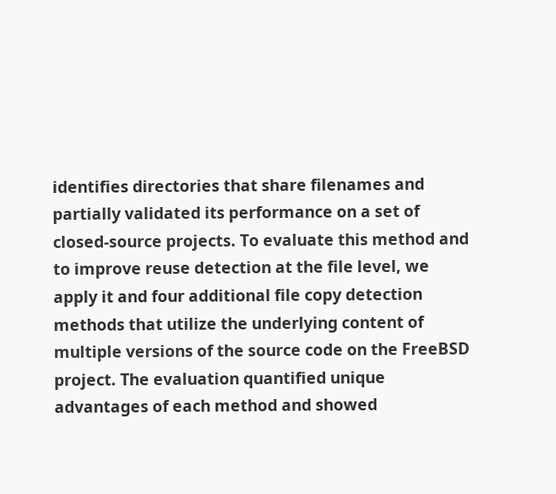identifies directories that share filenames and partially validated its performance on a set of closed-source projects. To evaluate this method and to improve reuse detection at the file level, we apply it and four additional file copy detection methods that utilize the underlying content of multiple versions of the source code on the FreeBSD project. The evaluation quantified unique advantages of each method and showed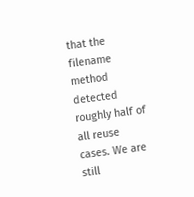that the filename method detected roughly half of all reuse cases. We are still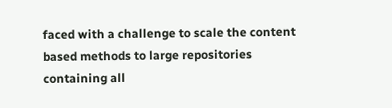faced with a challenge to scale the content based methods to large repositories containing all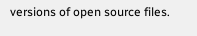versions of open source files.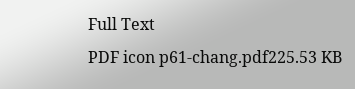Full Text
PDF icon p61-chang.pdf225.53 KB